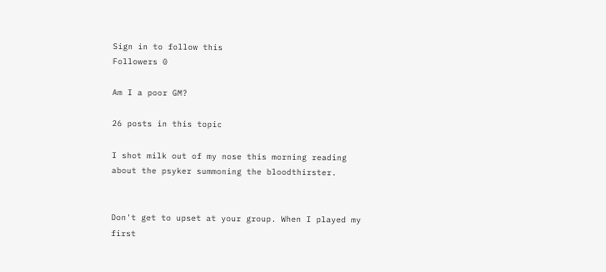Sign in to follow this
Followers 0

Am I a poor GM?

26 posts in this topic

I shot milk out of my nose this morning reading about the psyker summoning the bloodthirster.


Don't get to upset at your group. When I played my first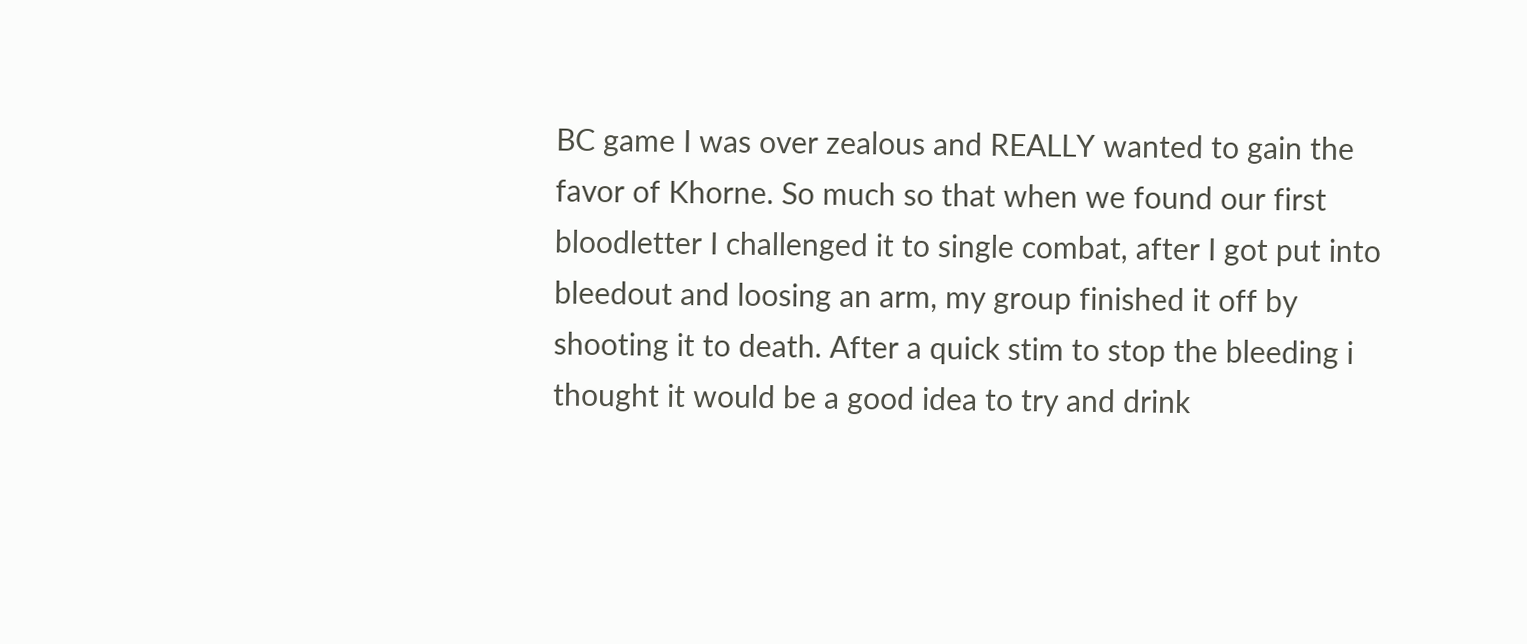BC game I was over zealous and REALLY wanted to gain the favor of Khorne. So much so that when we found our first bloodletter I challenged it to single combat, after I got put into bleedout and loosing an arm, my group finished it off by shooting it to death. After a quick stim to stop the bleeding i thought it would be a good idea to try and drink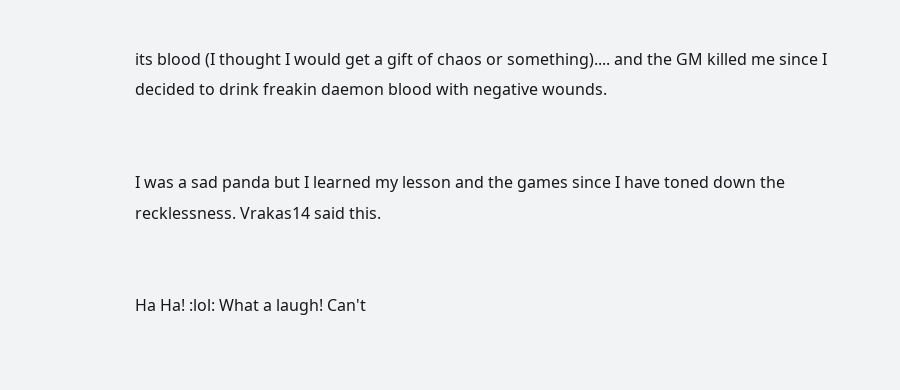its blood (I thought I would get a gift of chaos or something).... and the GM killed me since I decided to drink freakin daemon blood with negative wounds.


I was a sad panda but I learned my lesson and the games since I have toned down the recklessness. Vrakas14 said this.


Ha Ha! :lol: What a laugh! Can't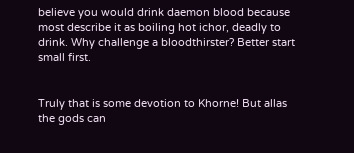believe you would drink daemon blood because most describe it as boiling hot ichor, deadly to drink. Why challenge a bloodthirster? Better start small first.


Truly that is some devotion to Khorne! But allas the gods can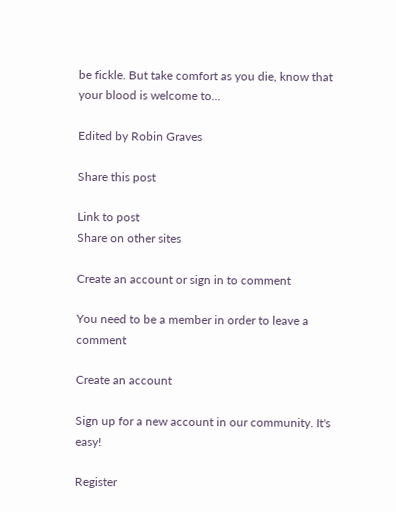be fickle. But take comfort as you die, know that your blood is welcome to...

Edited by Robin Graves

Share this post

Link to post
Share on other sites

Create an account or sign in to comment

You need to be a member in order to leave a comment

Create an account

Sign up for a new account in our community. It's easy!

Register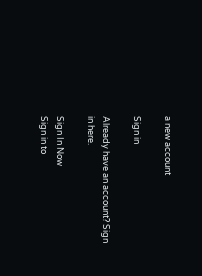a new account

Sign in

Already have an account? Sign in here.

Sign In Now
Sign in to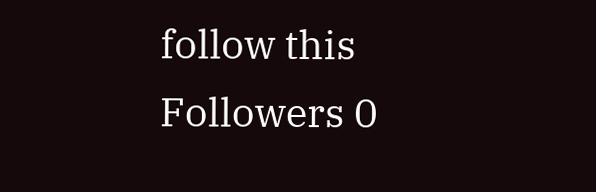follow this
Followers 0